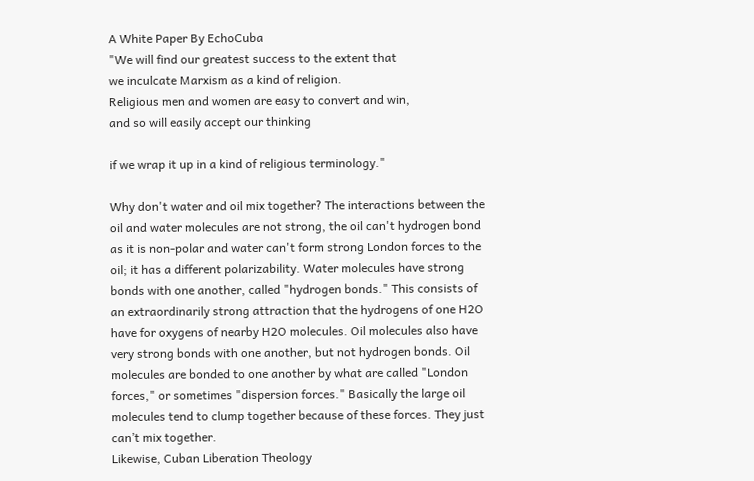A White Paper By EchoCuba
"We will find our greatest success to the extent that
we inculcate Marxism as a kind of religion.
Religious men and women are easy to convert and win,
and so will easily accept our thinking

if we wrap it up in a kind of religious terminology."

Why don't water and oil mix together? The interactions between the oil and water molecules are not strong, the oil can't hydrogen bond as it is non-polar and water can't form strong London forces to the oil; it has a different polarizability. Water molecules have strong bonds with one another, called "hydrogen bonds." This consists of an extraordinarily strong attraction that the hydrogens of one H2O have for oxygens of nearby H2O molecules. Oil molecules also have very strong bonds with one another, but not hydrogen bonds. Oil molecules are bonded to one another by what are called "London forces," or sometimes "dispersion forces." Basically the large oil molecules tend to clump together because of these forces. They just can’t mix together.
Likewise, Cuban Liberation Theology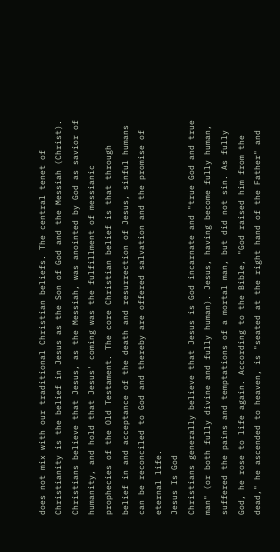does not mix with our traditional Christian beliefs. The central tenet of Christianity is the belief in Jesus as the Son of God and the Messiah (Christ). Christians believe that Jesus, as the Messiah, was anointed by God as savior of humanity, and hold that Jesus' coming was the fulfillment of messianic prophecies of the Old Testament. The core Christian belief is that through belief in and acceptance of the death and resurrection of Jesus, sinful humans can be reconciled to God and thereby are offered salvation and the promise of eternal life.
Jesus Is God
Christians generally believe that Jesus is God incarnate and "true God and true man" (or both fully divine and fully human). Jesus, having become fully human, suffered the pains and temptations of a mortal man, but did not sin. As fully God, he rose to life again. According to the Bible, "God raised him from the dead," he ascended to heaven, is "seated at the right hand of the Father" and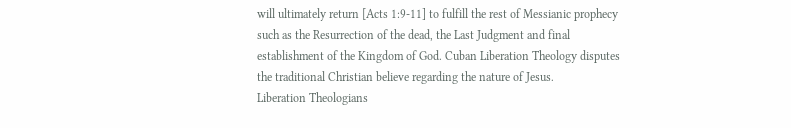will ultimately return [Acts 1:9-11] to fulfill the rest of Messianic prophecy such as the Resurrection of the dead, the Last Judgment and final establishment of the Kingdom of God. Cuban Liberation Theology disputes the traditional Christian believe regarding the nature of Jesus.
Liberation Theologians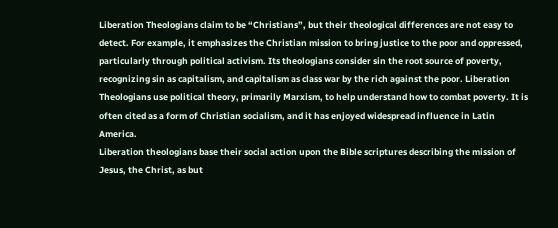Liberation Theologians claim to be “Christians”, but their theological differences are not easy to detect. For example, it emphasizes the Christian mission to bring justice to the poor and oppressed, particularly through political activism. Its theologians consider sin the root source of poverty, recognizing sin as capitalism, and capitalism as class war by the rich against the poor. Liberation Theologians use political theory, primarily Marxism, to help understand how to combat poverty. It is often cited as a form of Christian socialism, and it has enjoyed widespread influence in Latin America.
Liberation theologians base their social action upon the Bible scriptures describing the mission of Jesus, the Christ, as but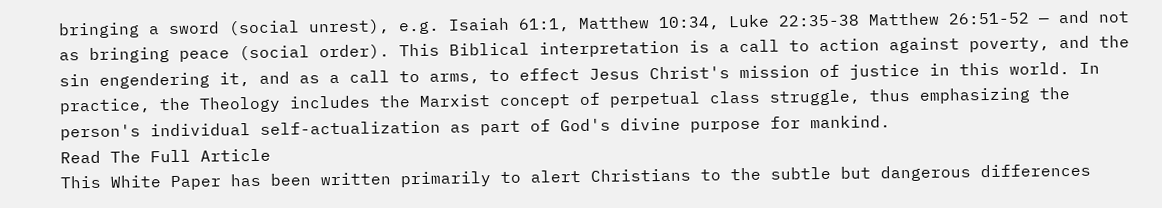bringing a sword (social unrest), e.g. Isaiah 61:1, Matthew 10:34, Luke 22:35-38 Matthew 26:51-52 — and not as bringing peace (social order). This Biblical interpretation is a call to action against poverty, and the sin engendering it, and as a call to arms, to effect Jesus Christ's mission of justice in this world. In practice, the Theology includes the Marxist concept of perpetual class struggle, thus emphasizing the person's individual self-actualization as part of God's divine purpose for mankind.
Read The Full Article
This White Paper has been written primarily to alert Christians to the subtle but dangerous differences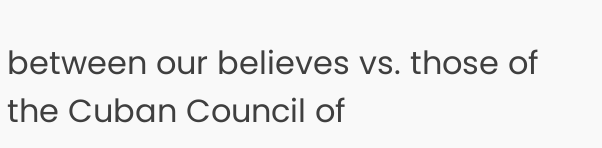between our believes vs. those of the Cuban Council of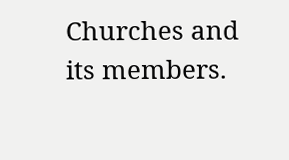Churches and its members.